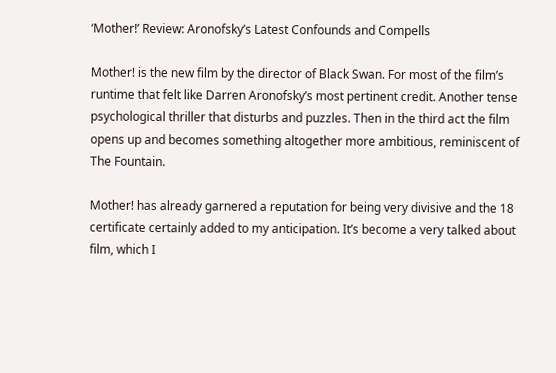‘Mother!’ Review: Aronofsky’s Latest Confounds and Compells

Mother! is the new film by the director of Black Swan. For most of the film’s runtime that felt like Darren Aronofsky’s most pertinent credit. Another tense psychological thriller that disturbs and puzzles. Then in the third act the film opens up and becomes something altogether more ambitious, reminiscent of The Fountain.

Mother! has already garnered a reputation for being very divisive and the 18 certificate certainly added to my anticipation. It’s become a very talked about film, which I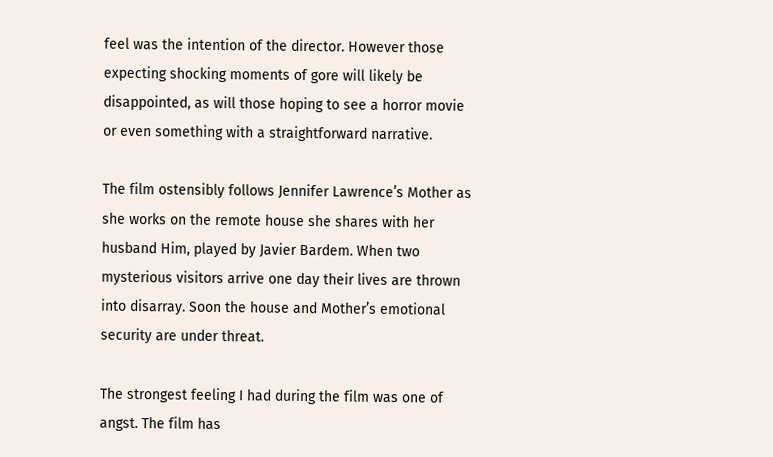feel was the intention of the director. However those expecting shocking moments of gore will likely be disappointed, as will those hoping to see a horror movie or even something with a straightforward narrative.

The film ostensibly follows Jennifer Lawrence’s Mother as she works on the remote house she shares with her husband Him, played by Javier Bardem. When two mysterious visitors arrive one day their lives are thrown into disarray. Soon the house and Mother’s emotional security are under threat.

The strongest feeling I had during the film was one of angst. The film has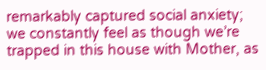remarkably captured social anxiety; we constantly feel as though we’re trapped in this house with Mother, as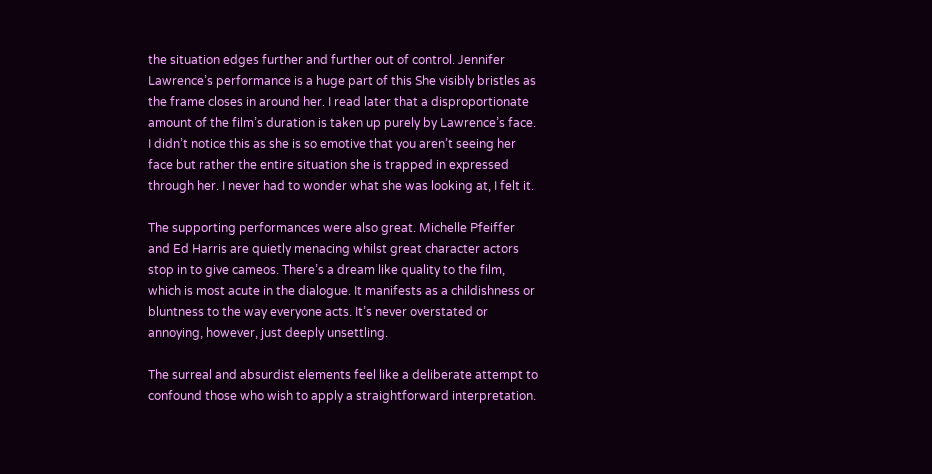the situation edges further and further out of control. Jennifer Lawrence’s performance is a huge part of this She visibly bristles as the frame closes in around her. I read later that a disproportionate amount of the film’s duration is taken up purely by Lawrence’s face. I didn’t notice this as she is so emotive that you aren’t seeing her face but rather the entire situation she is trapped in expressed through her. I never had to wonder what she was looking at, I felt it.

The supporting performances were also great. Michelle Pfeiffer and Ed Harris are quietly menacing whilst great character actors stop in to give cameos. There’s a dream like quality to the film, which is most acute in the dialogue. It manifests as a childishness or bluntness to the way everyone acts. It’s never overstated or annoying, however, just deeply unsettling.

The surreal and absurdist elements feel like a deliberate attempt to confound those who wish to apply a straightforward interpretation.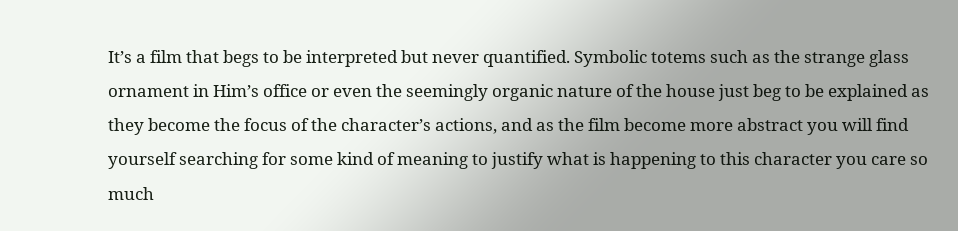It’s a film that begs to be interpreted but never quantified. Symbolic totems such as the strange glass ornament in Him’s office or even the seemingly organic nature of the house just beg to be explained as they become the focus of the character’s actions, and as the film become more abstract you will find yourself searching for some kind of meaning to justify what is happening to this character you care so much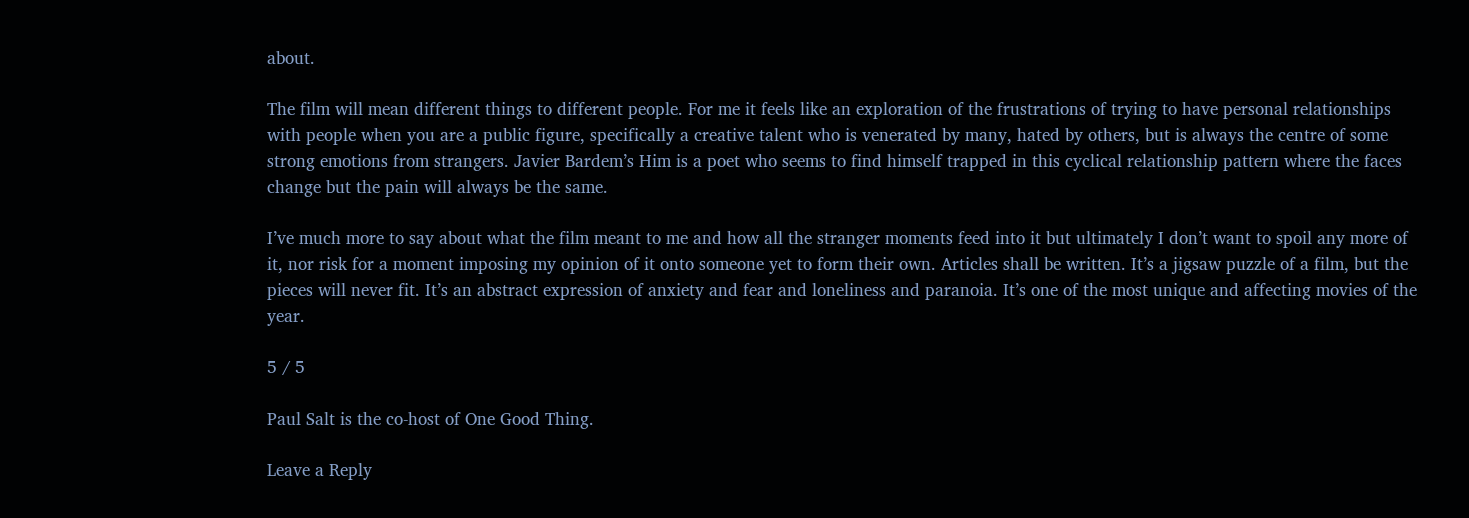about.

The film will mean different things to different people. For me it feels like an exploration of the frustrations of trying to have personal relationships with people when you are a public figure, specifically a creative talent who is venerated by many, hated by others, but is always the centre of some strong emotions from strangers. Javier Bardem’s Him is a poet who seems to find himself trapped in this cyclical relationship pattern where the faces change but the pain will always be the same.

I’ve much more to say about what the film meant to me and how all the stranger moments feed into it but ultimately I don’t want to spoil any more of it, nor risk for a moment imposing my opinion of it onto someone yet to form their own. Articles shall be written. It’s a jigsaw puzzle of a film, but the pieces will never fit. It’s an abstract expression of anxiety and fear and loneliness and paranoia. It’s one of the most unique and affecting movies of the year.

5 / 5

Paul Salt is the co-host of One Good Thing.

Leave a Reply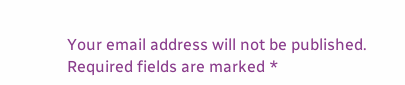Your email address will not be published. Required fields are marked *